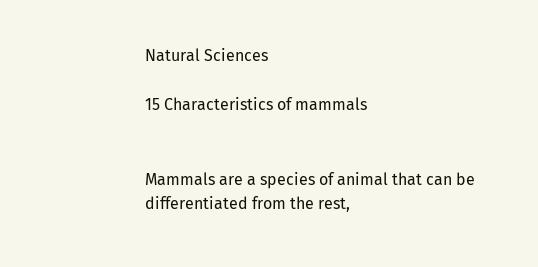Natural Sciences

15 Characteristics of mammals


Mammals are a species of animal that can be differentiated from the rest,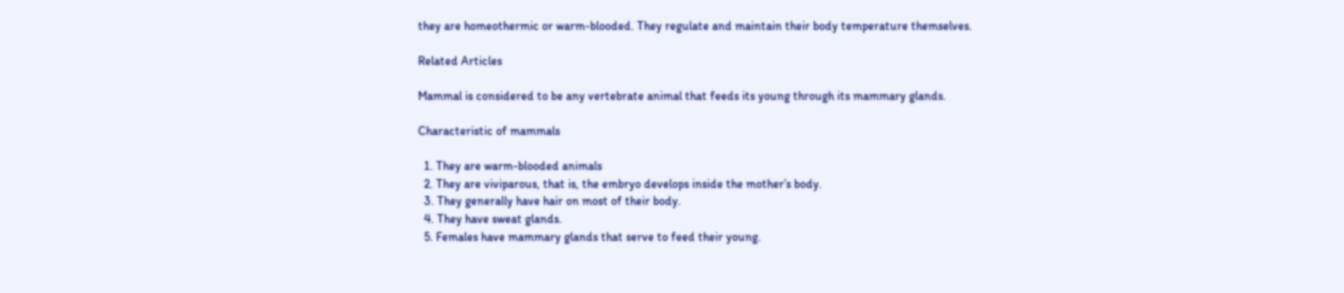they are homeothermic or warm-blooded. They regulate and maintain their body temperature themselves.

Related Articles

Mammal is considered to be any vertebrate animal that feeds its young through its mammary glands.

Characteristic of mammals

  1. They are warm-blooded animals
  2. They are viviparous, that is, the embryo develops inside the mother’s body.
  3. They generally have hair on most of their body.
  4. They have sweat glands.
  5. Females have mammary glands that serve to feed their young.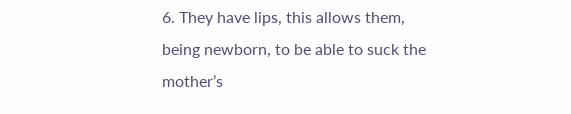6. They have lips, this allows them, being newborn, to be able to suck the mother’s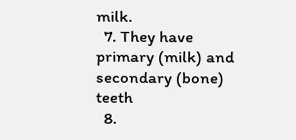milk.
  7. They have primary (milk) and secondary (bone) teeth
  8.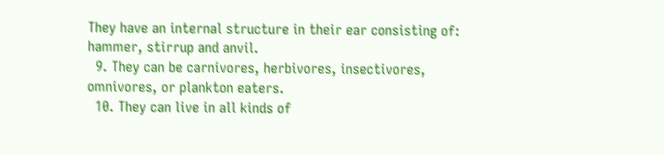They have an internal structure in their ear consisting of: hammer, stirrup and anvil.
  9. They can be carnivores, herbivores, insectivores, omnivores, or plankton eaters.
  10. They can live in all kinds of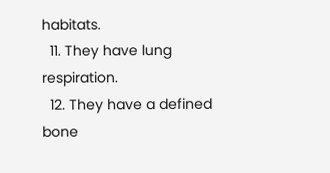habitats.
  11. They have lung respiration.
  12. They have a defined bone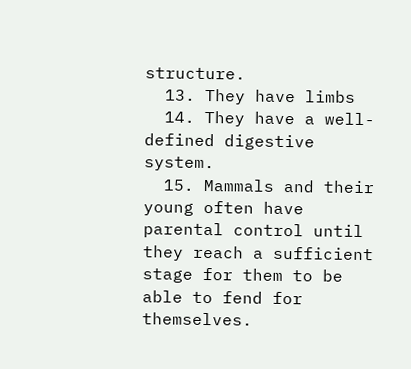structure.
  13. They have limbs
  14. They have a well-defined digestive system.
  15. Mammals and their young often have parental control until they reach a sufficient stage for them to be able to fend for themselves.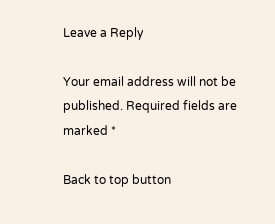Leave a Reply

Your email address will not be published. Required fields are marked *

Back to top button